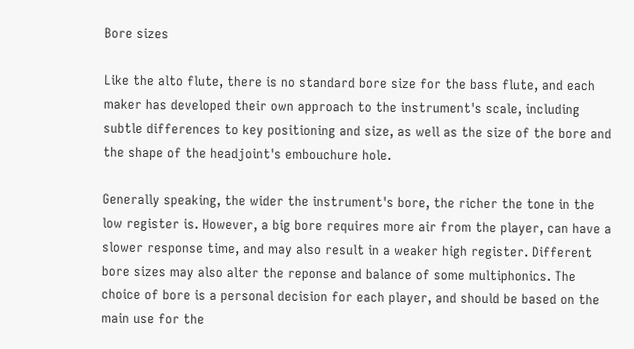Bore sizes

Like the alto flute, there is no standard bore size for the bass flute, and each maker has developed their own approach to the instrument's scale, including subtle differences to key positioning and size, as well as the size of the bore and the shape of the headjoint's embouchure hole.

Generally speaking, the wider the instrument's bore, the richer the tone in the low register is. However, a big bore requires more air from the player, can have a slower response time, and may also result in a weaker high register. Different bore sizes may also alter the reponse and balance of some multiphonics. The choice of bore is a personal decision for each player, and should be based on the main use for the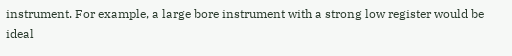instrument. For example, a large bore instrument with a strong low register would be ideal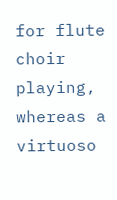for flute choir playing, whereas a virtuoso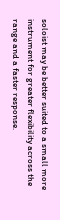soloist may be better suited to a small more instrument for greater flexibility across the range and a faster response.